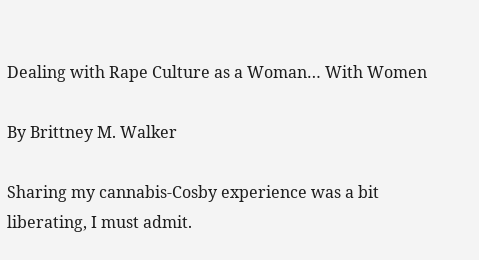Dealing with Rape Culture as a Woman… With Women

By Brittney M. Walker

Sharing my cannabis-Cosby experience was a bit liberating, I must admit.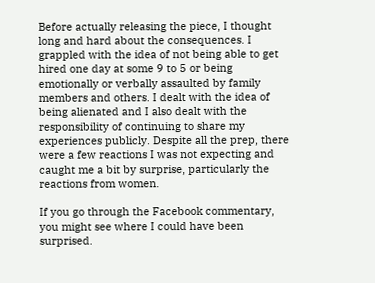Before actually releasing the piece, I thought long and hard about the consequences. I grappled with the idea of not being able to get hired one day at some 9 to 5 or being emotionally or verbally assaulted by family members and others. I dealt with the idea of being alienated and I also dealt with the responsibility of continuing to share my experiences publicly. Despite all the prep, there were a few reactions I was not expecting and caught me a bit by surprise, particularly the reactions from women.

If you go through the Facebook commentary, you might see where I could have been surprised.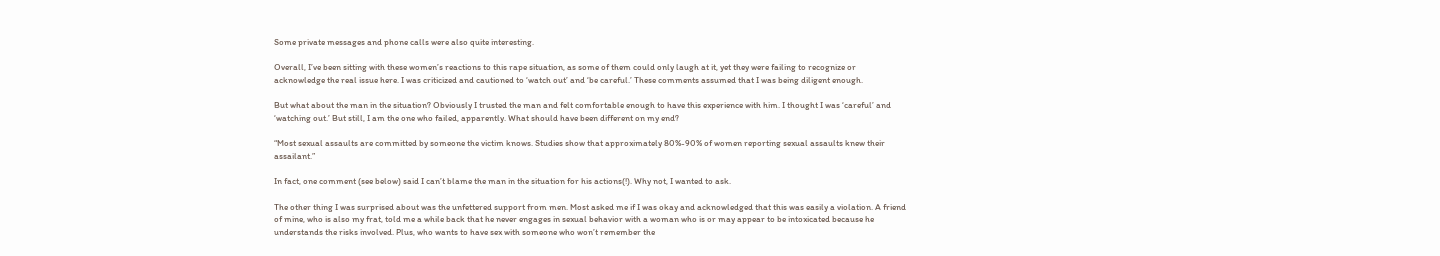Some private messages and phone calls were also quite interesting.

Overall, I’ve been sitting with these women’s reactions to this rape situation, as some of them could only laugh at it, yet they were failing to recognize or acknowledge the real issue here. I was criticized and cautioned to ‘watch out’ and ‘be careful.’ These comments assumed that I was being diligent enough.

But what about the man in the situation? Obviously I trusted the man and felt comfortable enough to have this experience with him. I thought I was ‘careful’ and ‘watching out.’ But still, I am the one who failed, apparently. What should have been different on my end?

“Most sexual assaults are committed by someone the victim knows. Studies show that approximately 80%-90% of women reporting sexual assaults knew their assailant.”

In fact, one comment (see below) said I can’t blame the man in the situation for his actions(!). Why not, I wanted to ask.

The other thing I was surprised about was the unfettered support from men. Most asked me if I was okay and acknowledged that this was easily a violation. A friend of mine, who is also my frat, told me a while back that he never engages in sexual behavior with a woman who is or may appear to be intoxicated because he understands the risks involved. Plus, who wants to have sex with someone who won’t remember the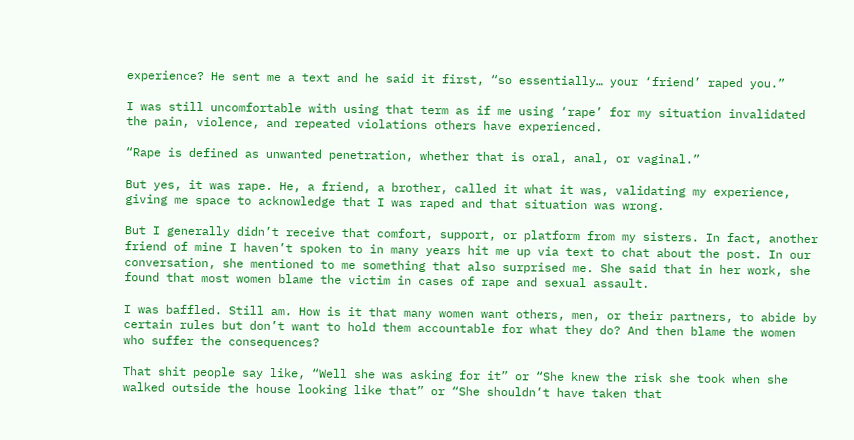experience? He sent me a text and he said it first, “so essentially… your ‘friend’ raped you.”

I was still uncomfortable with using that term as if me using ‘rape’ for my situation invalidated the pain, violence, and repeated violations others have experienced.

“Rape is defined as unwanted penetration, whether that is oral, anal, or vaginal.”

But yes, it was rape. He, a friend, a brother, called it what it was, validating my experience, giving me space to acknowledge that I was raped and that situation was wrong.

But I generally didn’t receive that comfort, support, or platform from my sisters. In fact, another friend of mine I haven’t spoken to in many years hit me up via text to chat about the post. In our conversation, she mentioned to me something that also surprised me. She said that in her work, she found that most women blame the victim in cases of rape and sexual assault.

I was baffled. Still am. How is it that many women want others, men, or their partners, to abide by certain rules but don’t want to hold them accountable for what they do? And then blame the women who suffer the consequences?

That shit people say like, “Well she was asking for it” or “She knew the risk she took when she walked outside the house looking like that” or “She shouldn’t have taken that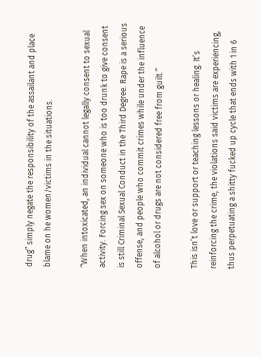drug” simply negate the responsibility of the assailant and place blame on he women/victims in the situations.

“When intoxicated, an individual cannot legally consent to sexual activity. Forcing sex on someone who is too drunk to give consent is still Criminal Sexual Conduct in the Third Degree. Rape is a serious offense, and people who commit crimes while under the influence of alcohol or drugs are not considered free from guilt.”

This isn’t love or support or teaching lessons or healing. It’s reinforcing the crime, the violations said victims are experiencing, thus perpetuating a shitty fucked up cycle that ends with 1 in 6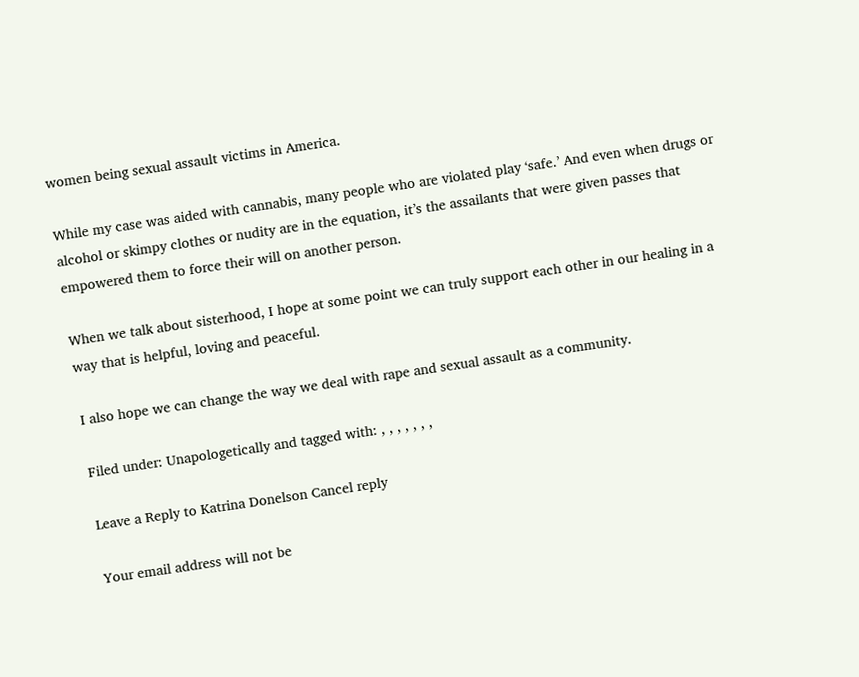women being sexual assault victims in America.

While my case was aided with cannabis, many people who are violated play ‘safe.’ And even when drugs or alcohol or skimpy clothes or nudity are in the equation, it’s the assailants that were given passes that empowered them to force their will on another person.

When we talk about sisterhood, I hope at some point we can truly support each other in our healing in a way that is helpful, loving and peaceful.

I also hope we can change the way we deal with rape and sexual assault as a community.

Filed under: Unapologetically and tagged with: , , , , , , ,

Leave a Reply to Katrina Donelson Cancel reply

Your email address will not be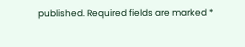published. Required fields are marked *